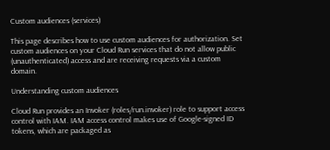Custom audiences (services)

This page describes how to use custom audiences for authorization. Set custom audiences on your Cloud Run services that do not allow public (unauthenticated) access and are receiving requests via a custom domain.

Understanding custom audiences

Cloud Run provides an Invoker (roles/run.invoker) role to support access control with IAM. IAM access control makes use of Google-signed ID tokens, which are packaged as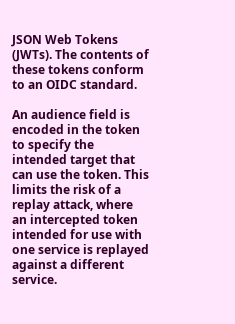JSON Web Tokens (JWTs). The contents of these tokens conform to an OIDC standard.

An audience field is encoded in the token to specify the intended target that can use the token. This limits the risk of a replay attack, where an intercepted token intended for use with one service is replayed against a different service.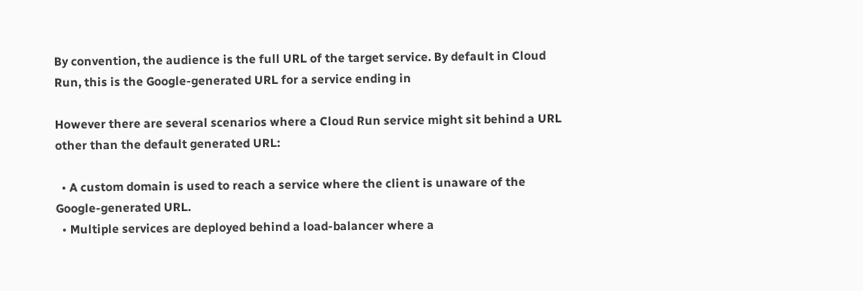By convention, the audience is the full URL of the target service. By default in Cloud Run, this is the Google-generated URL for a service ending in

However there are several scenarios where a Cloud Run service might sit behind a URL other than the default generated URL:

  • A custom domain is used to reach a service where the client is unaware of the Google-generated URL.
  • Multiple services are deployed behind a load-balancer where a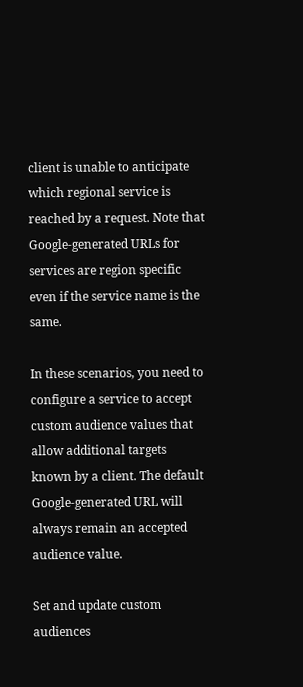client is unable to anticipate which regional service is reached by a request. Note that Google-generated URLs for services are region specific even if the service name is the same.

In these scenarios, you need to configure a service to accept custom audience values that allow additional targets known by a client. The default Google-generated URL will always remain an accepted audience value.

Set and update custom audiences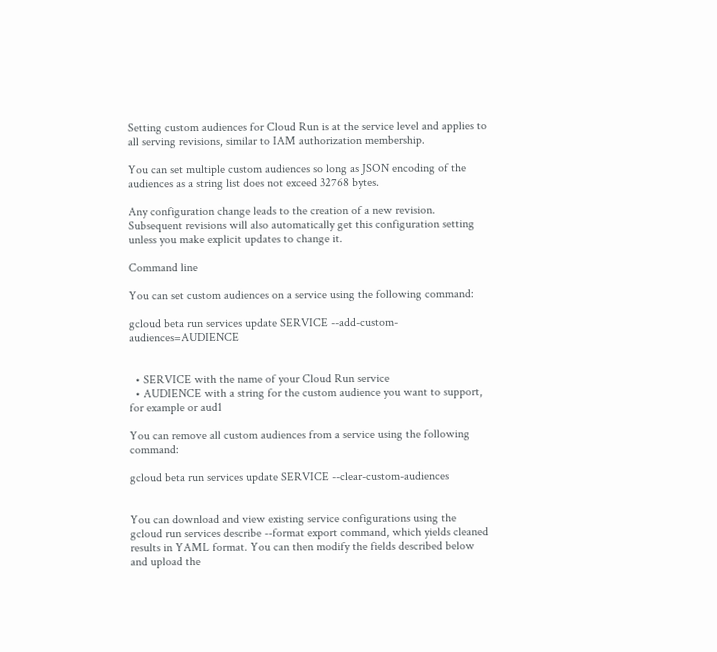Setting custom audiences for Cloud Run is at the service level and applies to all serving revisions, similar to IAM authorization membership.

You can set multiple custom audiences so long as JSON encoding of the audiences as a string list does not exceed 32768 bytes.

Any configuration change leads to the creation of a new revision. Subsequent revisions will also automatically get this configuration setting unless you make explicit updates to change it.

Command line

You can set custom audiences on a service using the following command:

gcloud beta run services update SERVICE --add-custom-audiences=AUDIENCE


  • SERVICE with the name of your Cloud Run service
  • AUDIENCE with a string for the custom audience you want to support, for example or aud1

You can remove all custom audiences from a service using the following command:

gcloud beta run services update SERVICE --clear-custom-audiences


You can download and view existing service configurations using the gcloud run services describe --format export command, which yields cleaned results in YAML format. You can then modify the fields described below and upload the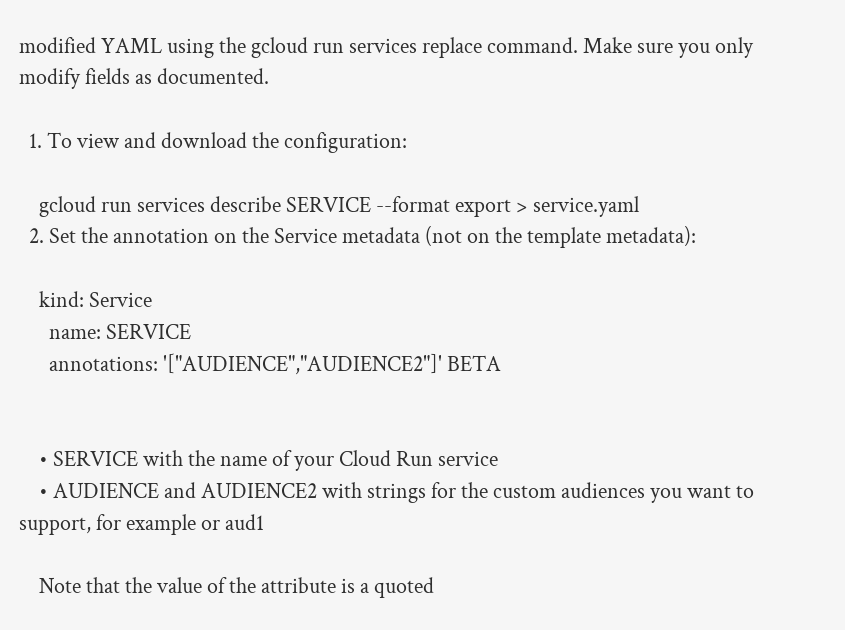modified YAML using the gcloud run services replace command. Make sure you only modify fields as documented.

  1. To view and download the configuration:

    gcloud run services describe SERVICE --format export > service.yaml
  2. Set the annotation on the Service metadata (not on the template metadata):

    kind: Service
      name: SERVICE
      annotations: '["AUDIENCE","AUDIENCE2"]' BETA


    • SERVICE with the name of your Cloud Run service
    • AUDIENCE and AUDIENCE2 with strings for the custom audiences you want to support, for example or aud1

    Note that the value of the attribute is a quoted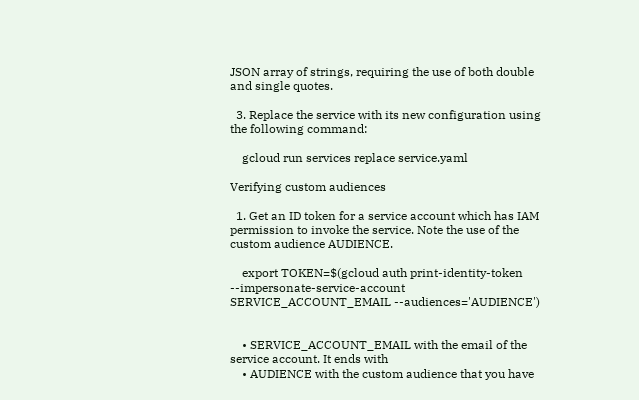JSON array of strings, requiring the use of both double and single quotes.

  3. Replace the service with its new configuration using the following command:

    gcloud run services replace service.yaml

Verifying custom audiences

  1. Get an ID token for a service account which has IAM permission to invoke the service. Note the use of the custom audience AUDIENCE.

    export TOKEN=$(gcloud auth print-identity-token --impersonate-service-account SERVICE_ACCOUNT_EMAIL --audiences='AUDIENCE')


    • SERVICE_ACCOUNT_EMAIL with the email of the service account. It ends with
    • AUDIENCE with the custom audience that you have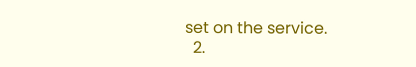set on the service.
  2.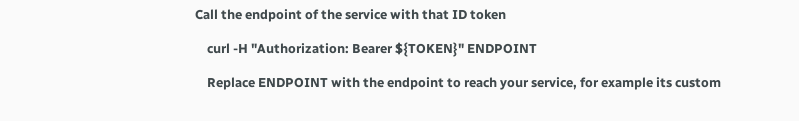Call the endpoint of the service with that ID token

    curl -H "Authorization: Bearer ${TOKEN}" ENDPOINT

    Replace ENDPOINT with the endpoint to reach your service, for example its custom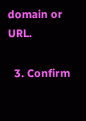domain or URL.

  3. Confirm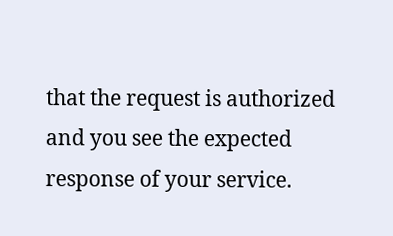that the request is authorized and you see the expected response of your service.